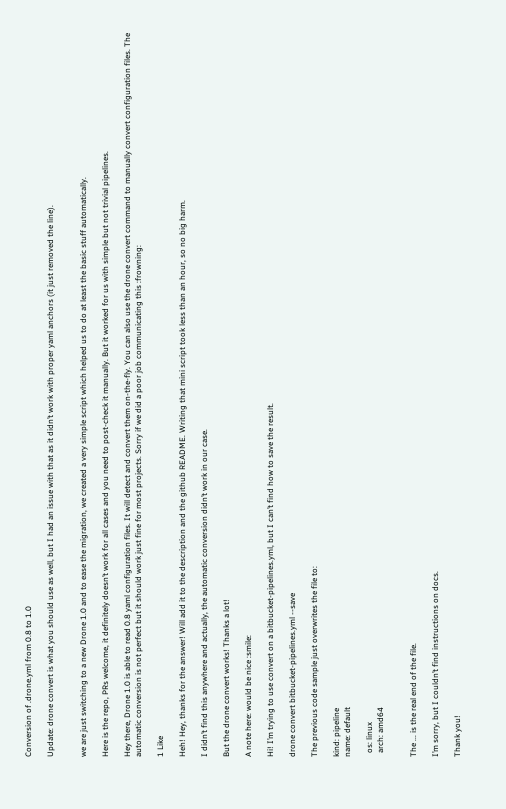Conversion of .drone.yml from 0.8 to 1.0

Update: drone convert is what you should use as well, but I had an issue with that as it didn’t work with proper yaml anchors (it just removed the line).


we are just switching to a new Drone 1.0 and to ease the migration, we created a very simple script which helped us to do at least the basic stuff automatically.

Here is the repo, PRs welcome, it definitely doesn’t work for all cases and you need to post-check it manually. But it worked for us with simple but not trivial pipelines.

Hey there, Drone 1.0 is able to read 0.8 yaml configuration files. It will detect and convert them on-the-fly. You can also use the drone convert command to manually convert configuration files. The automatic conversion is not perfect but it should work just fine for most projects. Sorry if we did a poor job communicating this :frowning:

1 Like

Heh! Hey, thanks for the answer! Will add it to the description and the github README. Writing that mini script took less than an hour, so no big harm.

I didn’t find this anywhere and actually, the automatic conversion didn’t work in our case.

But the drone convert works! Thanks a lot!

A note here: would be nice :smile:

Hi! I’m trying to use convert on a bitbucket-pipelines.yml, but I can’t find how to save the result.

drone convert bitbucket-pipelines.yml --save

The previous code sample just overwrites the file to:

kind: pipeline
name: default

  os: linux
  arch: amd64


The ... is the real end of the file.

I’m sorry, but I couldn’t find instructions on docs.

Thank you!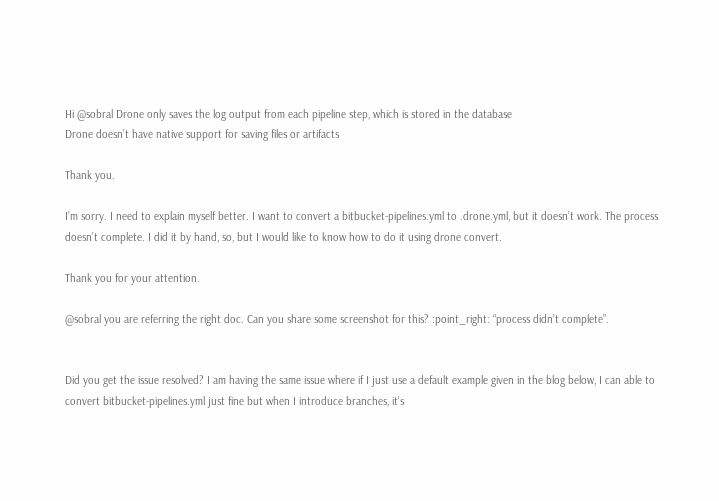Hi @sobral Drone only saves the log output from each pipeline step, which is stored in the database
Drone doesn’t have native support for saving files or artifacts

Thank you.

I’m sorry. I need to explain myself better. I want to convert a bitbucket-pipelines.yml to .drone.yml, but it doesn’t work. The process doesn’t complete. I did it by hand, so, but I would like to know how to do it using drone convert.

Thank you for your attention.

@sobral you are referring the right doc. Can you share some screenshot for this? :point_right: “process didn’t complete”.


Did you get the issue resolved? I am having the same issue where if I just use a default example given in the blog below, I can able to convert bitbucket-pipelines.yml just fine but when I introduce branches, it’s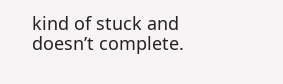kind of stuck and doesn’t complete.